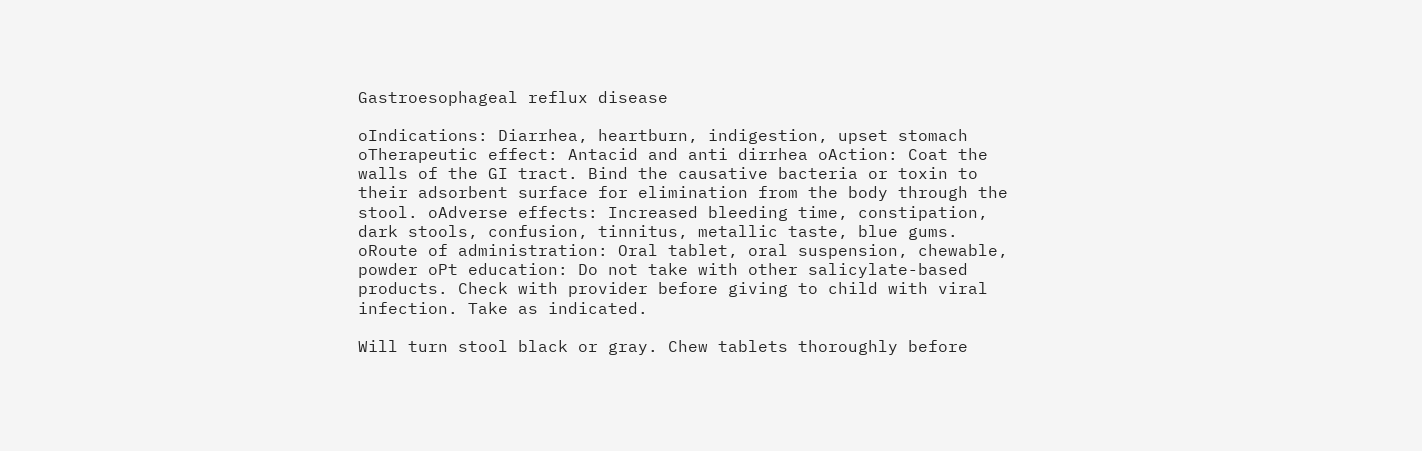Gastroesophageal reflux disease

oIndications: Diarrhea, heartburn, indigestion, upset stomach oTherapeutic effect: Antacid and anti dirrhea oAction: Coat the walls of the GI tract. Bind the causative bacteria or toxin to their adsorbent surface for elimination from the body through the stool. oAdverse effects: Increased bleeding time, constipation, dark stools, confusion, tinnitus, metallic taste, blue gums. oRoute of administration: Oral tablet, oral suspension, chewable, powder oPt education: Do not take with other salicylate-based products. Check with provider before giving to child with viral infection. Take as indicated.

Will turn stool black or gray. Chew tablets thoroughly before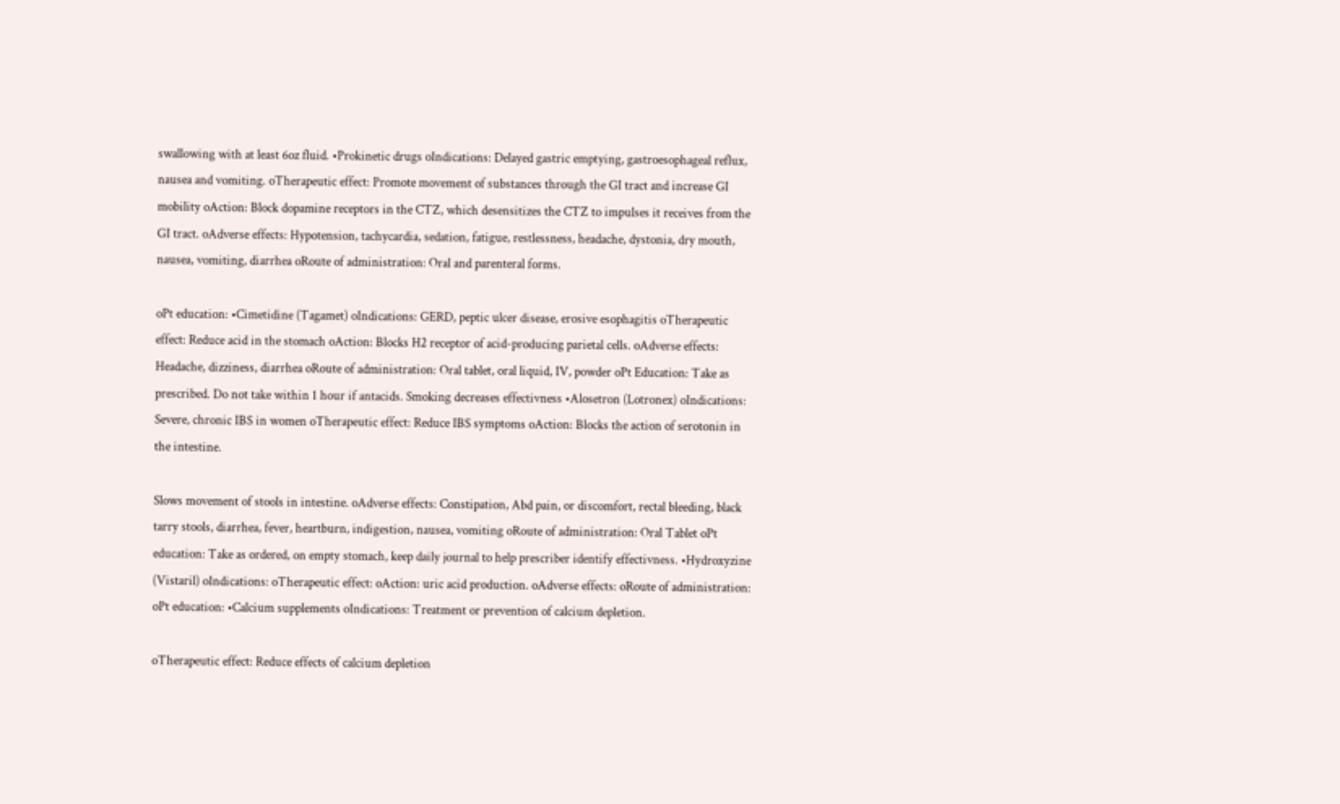swallowing with at least 6oz fluid. •Prokinetic drugs oIndications: Delayed gastric emptying, gastroesophageal reflux, nausea and vomiting. oTherapeutic effect: Promote movement of substances through the GI tract and increase GI mobility oAction: Block dopamine receptors in the CTZ, which desensitizes the CTZ to impulses it receives from the GI tract. oAdverse effects: Hypotension, tachycardia, sedation, fatigue, restlessness, headache, dystonia, dry mouth, nausea, vomiting, diarrhea oRoute of administration: Oral and parenteral forms.

oPt education: •Cimetidine (Tagamet) oIndications: GERD, peptic ulcer disease, erosive esophagitis oTherapeutic effect: Reduce acid in the stomach oAction: Blocks H2 receptor of acid-producing parietal cells. oAdverse effects: Headache, dizziness, diarrhea oRoute of administration: Oral tablet, oral liquid, IV, powder oPt Education: Take as prescribed. Do not take within 1 hour if antacids. Smoking decreases effectivness •Alosetron (Lotronex) oIndications: Severe, chronic IBS in women oTherapeutic effect: Reduce IBS symptoms oAction: Blocks the action of serotonin in the intestine.

Slows movement of stools in intestine. oAdverse effects: Constipation, Abd pain, or discomfort, rectal bleeding, black tarry stools, diarrhea, fever, heartburn, indigestion, nausea, vomiting oRoute of administration: Oral Tablet oPt education: Take as ordered, on empty stomach, keep daily journal to help prescriber identify effectivness. •Hydroxyzine (Vistaril) oIndications: oTherapeutic effect: oAction: uric acid production. oAdverse effects: oRoute of administration: oPt education: •Calcium supplements oIndications: Treatment or prevention of calcium depletion.

oTherapeutic effect: Reduce effects of calcium depletion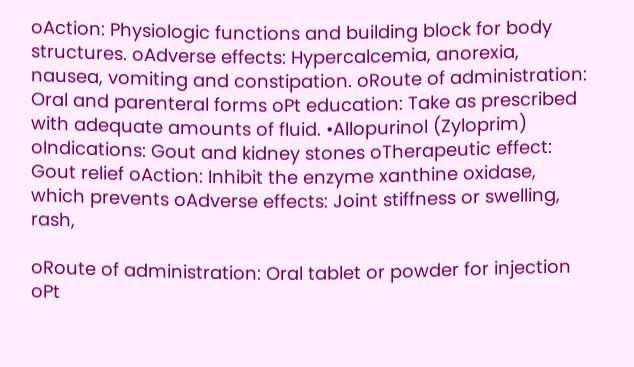oAction: Physiologic functions and building block for body structures. oAdverse effects: Hypercalcemia, anorexia, nausea, vomiting and constipation. oRoute of administration: Oral and parenteral forms oPt education: Take as prescribed with adequate amounts of fluid. •Allopurinol (Zyloprim) oIndications: Gout and kidney stones oTherapeutic effect: Gout relief oAction: Inhibit the enzyme xanthine oxidase, which prevents oAdverse effects: Joint stiffness or swelling, rash,

oRoute of administration: Oral tablet or powder for injection oPt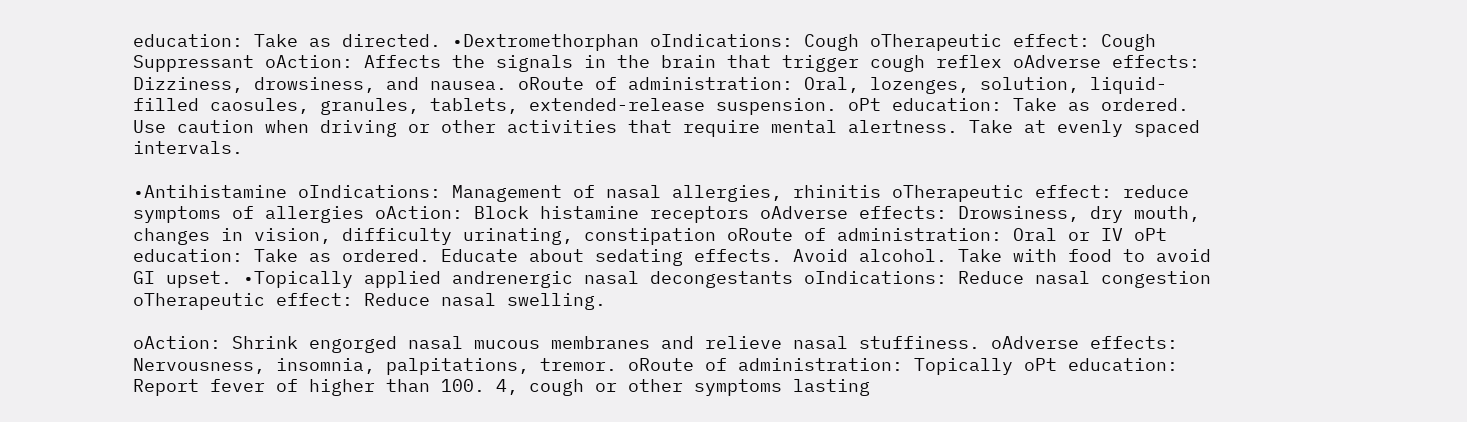education: Take as directed. •Dextromethorphan oIndications: Cough oTherapeutic effect: Cough Suppressant oAction: Affects the signals in the brain that trigger cough reflex oAdverse effects: Dizziness, drowsiness, and nausea. oRoute of administration: Oral, lozenges, solution, liquid-filled caosules, granules, tablets, extended-release suspension. oPt education: Take as ordered. Use caution when driving or other activities that require mental alertness. Take at evenly spaced intervals.

•Antihistamine oIndications: Management of nasal allergies, rhinitis oTherapeutic effect: reduce symptoms of allergies oAction: Block histamine receptors oAdverse effects: Drowsiness, dry mouth, changes in vision, difficulty urinating, constipation oRoute of administration: Oral or IV oPt education: Take as ordered. Educate about sedating effects. Avoid alcohol. Take with food to avoid GI upset. •Topically applied andrenergic nasal decongestants oIndications: Reduce nasal congestion oTherapeutic effect: Reduce nasal swelling.

oAction: Shrink engorged nasal mucous membranes and relieve nasal stuffiness. oAdverse effects: Nervousness, insomnia, palpitations, tremor. oRoute of administration: Topically oPt education: Report fever of higher than 100. 4, cough or other symptoms lasting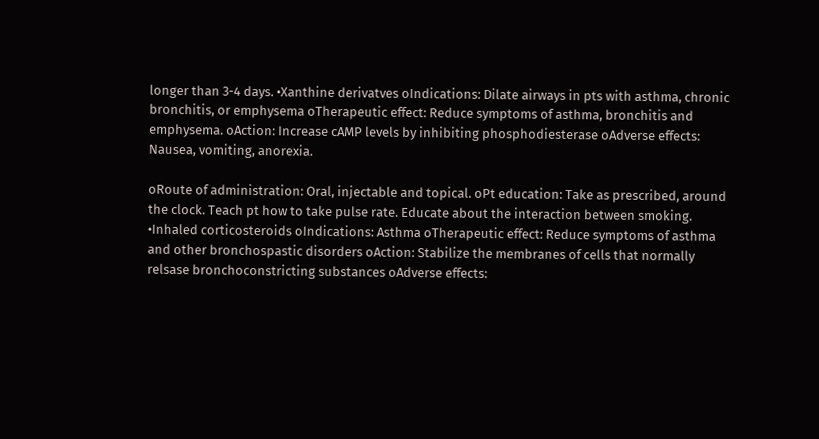longer than 3-4 days. •Xanthine derivatves oIndications: Dilate airways in pts with asthma, chronic bronchitis, or emphysema oTherapeutic effect: Reduce symptoms of asthma, bronchitis and emphysema. oAction: Increase cAMP levels by inhibiting phosphodiesterase oAdverse effects: Nausea, vomiting, anorexia.

oRoute of administration: Oral, injectable and topical. oPt education: Take as prescribed, around the clock. Teach pt how to take pulse rate. Educate about the interaction between smoking. •Inhaled corticosteroids oIndications: Asthma oTherapeutic effect: Reduce symptoms of asthma and other bronchospastic disorders oAction: Stabilize the membranes of cells that normally relsase bronchoconstricting substances oAdverse effects: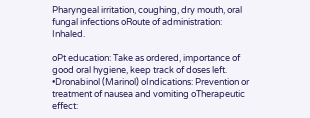Pharyngeal irritation, coughing, dry mouth, oral fungal infections oRoute of administration: Inhaled.

oPt education: Take as ordered, importance of good oral hygiene, keep track of doses left. •Dronabinol (Marinol) oIndications: Prevention or treatment of nausea and vomiting oTherapeutic effect: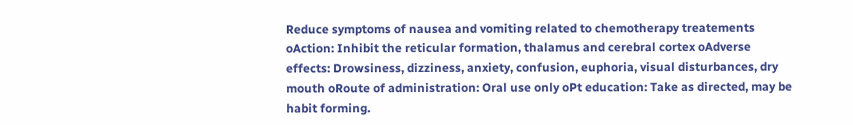Reduce symptoms of nausea and vomiting related to chemotherapy treatements oAction: Inhibit the reticular formation, thalamus and cerebral cortex oAdverse effects: Drowsiness, dizziness, anxiety, confusion, euphoria, visual disturbances, dry mouth oRoute of administration: Oral use only oPt education: Take as directed, may be habit forming.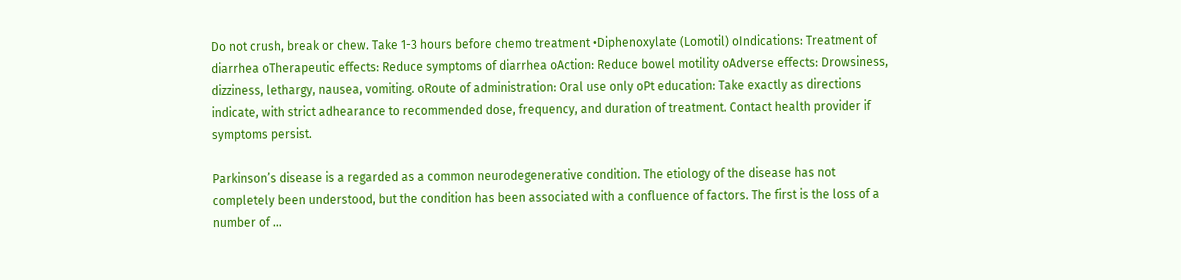Do not crush, break or chew. Take 1-3 hours before chemo treatment •Diphenoxylate (Lomotil) oIndications: Treatment of diarrhea oTherapeutic effects: Reduce symptoms of diarrhea oAction: Reduce bowel motility oAdverse effects: Drowsiness, dizziness, lethargy, nausea, vomiting. oRoute of administration: Oral use only oPt education: Take exactly as directions indicate, with strict adhearance to recommended dose, frequency, and duration of treatment. Contact health provider if symptoms persist.

Parkinson’s disease is a regarded as a common neurodegenerative condition. The etiology of the disease has not completely been understood, but the condition has been associated with a confluence of factors. The first is the loss of a number of …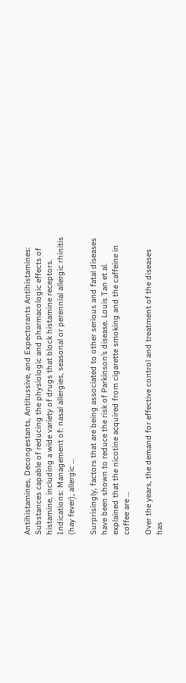Antihistamines, Decongestants, Antitussive, and Expectorants Antihistamines: Substances capable of reducing the physiologic and pharmacologic effects of histamine, including a wide variety of drugs that block histamine receptors. Indications: Management of: nasal allergies, seasonal or perennial allergic rhinitis (hay fever), allergic …

Surprisingly, factors that are being associated to other serious and fatal diseases have been shown to reduce the risk of Parkinson’s disease. Louis Tan et al. explained that the nicotine acquired from cigarette smoking and the caffeine in coffee are …

Over the years, the demand for effective control and treatment of the diseases has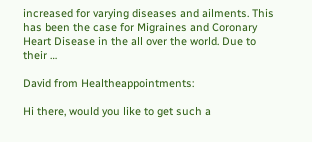increased for varying diseases and ailments. This has been the case for Migraines and Coronary Heart Disease in the all over the world. Due to their …

David from Healtheappointments:

Hi there, would you like to get such a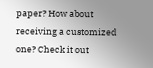paper? How about receiving a customized one? Check it out